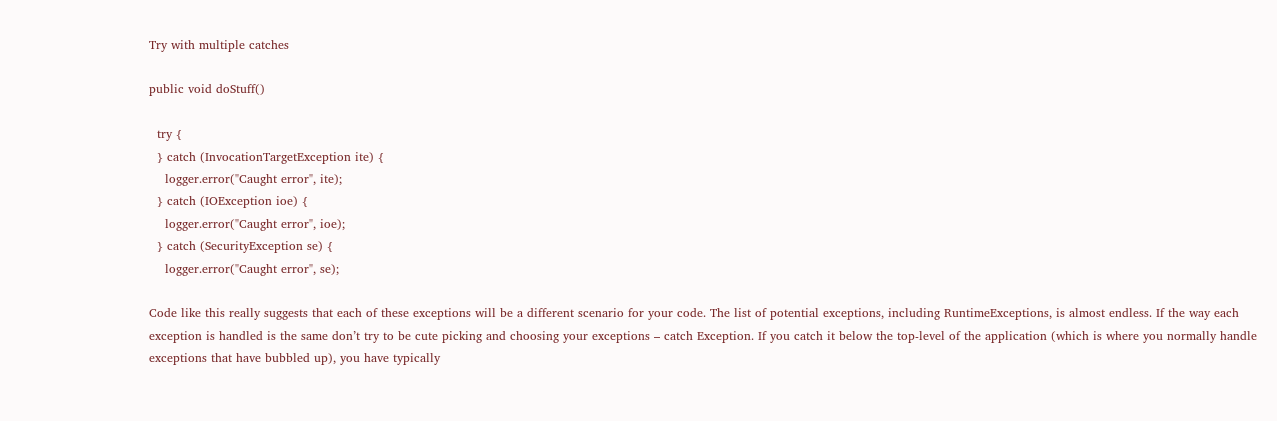Try with multiple catches

public void doStuff()

  try {
  } catch (InvocationTargetException ite) {
    logger.error("Caught error", ite);
  } catch (IOException ioe) {
    logger.error("Caught error", ioe);
  } catch (SecurityException se) {
    logger.error("Caught error", se);

Code like this really suggests that each of these exceptions will be a different scenario for your code. The list of potential exceptions, including RuntimeExceptions, is almost endless. If the way each exception is handled is the same don’t try to be cute picking and choosing your exceptions – catch Exception. If you catch it below the top-level of the application (which is where you normally handle exceptions that have bubbled up), you have typically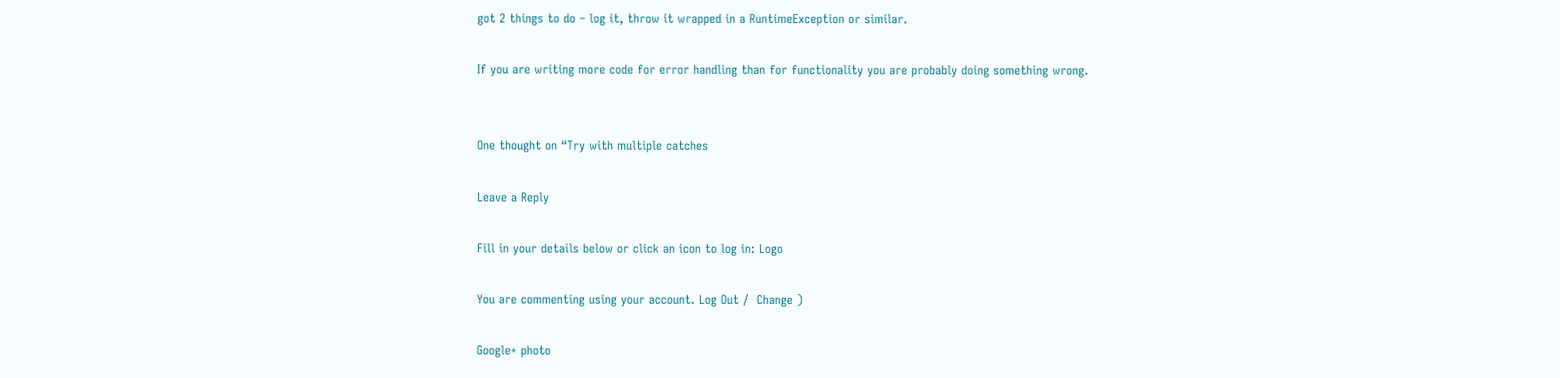got 2 things to do – log it, throw it wrapped in a RuntimeException or similar.

If you are writing more code for error handling than for functionality you are probably doing something wrong.


One thought on “Try with multiple catches

Leave a Reply

Fill in your details below or click an icon to log in: Logo

You are commenting using your account. Log Out /  Change )

Google+ photo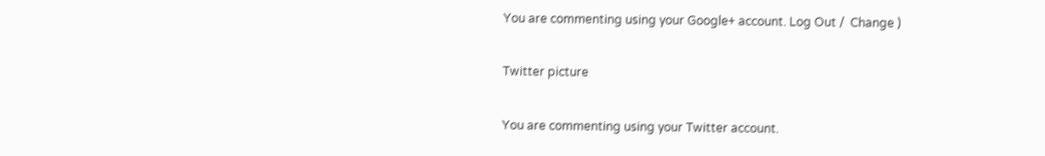You are commenting using your Google+ account. Log Out /  Change )

Twitter picture

You are commenting using your Twitter account.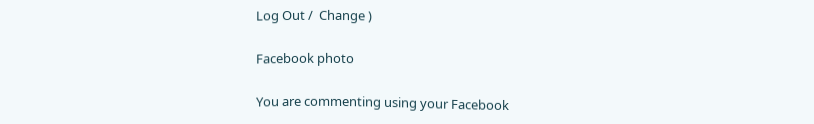Log Out /  Change )

Facebook photo

You are commenting using your Facebook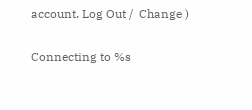account. Log Out /  Change )


Connecting to %s